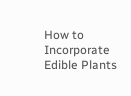How to Incorporate Edible Plants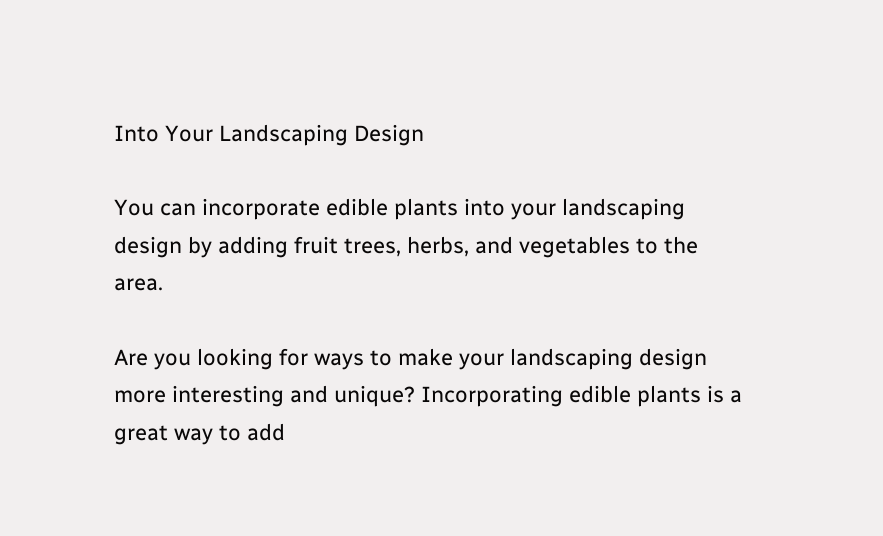Into Your Landscaping Design

You can incorporate edible plants into your landscaping design by adding fruit trees, herbs, and vegetables to the area.

Are you looking for ways to make your landscaping design more interesting and unique? Incorporating edible plants is a great way to add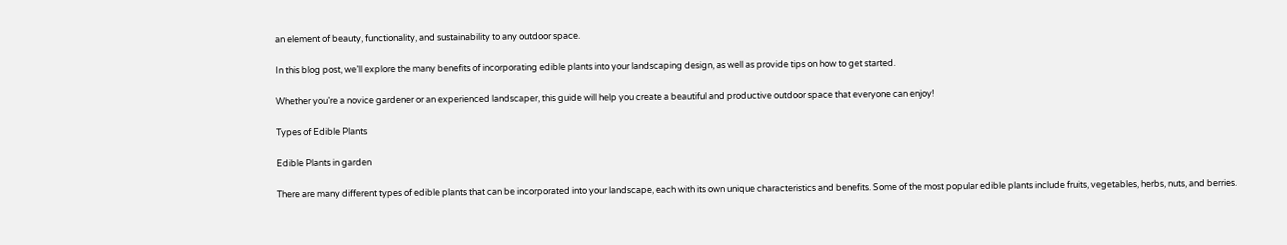an element of beauty, functionality, and sustainability to any outdoor space.

In this blog post, we’ll explore the many benefits of incorporating edible plants into your landscaping design, as well as provide tips on how to get started.

Whether you’re a novice gardener or an experienced landscaper, this guide will help you create a beautiful and productive outdoor space that everyone can enjoy!

Types of Edible Plants

Edible Plants in garden

There are many different types of edible plants that can be incorporated into your landscape, each with its own unique characteristics and benefits. Some of the most popular edible plants include fruits, vegetables, herbs, nuts, and berries.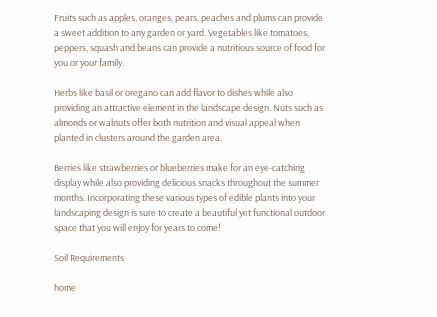Fruits such as apples, oranges, pears, peaches and plums can provide a sweet addition to any garden or yard. Vegetables like tomatoes, peppers, squash and beans can provide a nutritious source of food for you or your family.

Herbs like basil or oregano can add flavor to dishes while also providing an attractive element in the landscape design. Nuts such as almonds or walnuts offer both nutrition and visual appeal when planted in clusters around the garden area.

Berries like strawberries or blueberries make for an eye-catching display while also providing delicious snacks throughout the summer months. Incorporating these various types of edible plants into your landscaping design is sure to create a beautiful yet functional outdoor space that you will enjoy for years to come!

Soil Requirements

home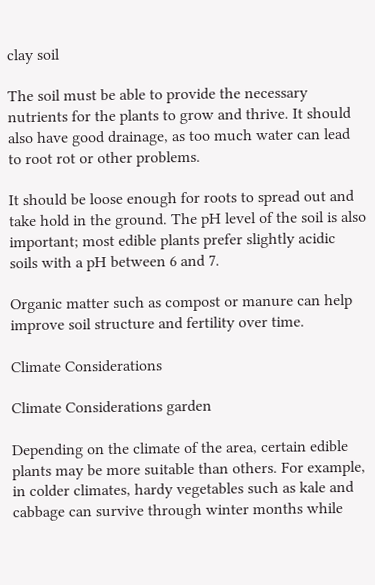clay soil

The soil must be able to provide the necessary nutrients for the plants to grow and thrive. It should also have good drainage, as too much water can lead to root rot or other problems.

It should be loose enough for roots to spread out and take hold in the ground. The pH level of the soil is also important; most edible plants prefer slightly acidic soils with a pH between 6 and 7.

Organic matter such as compost or manure can help improve soil structure and fertility over time.

Climate Considerations

Climate Considerations garden

Depending on the climate of the area, certain edible plants may be more suitable than others. For example, in colder climates, hardy vegetables such as kale and cabbage can survive through winter months while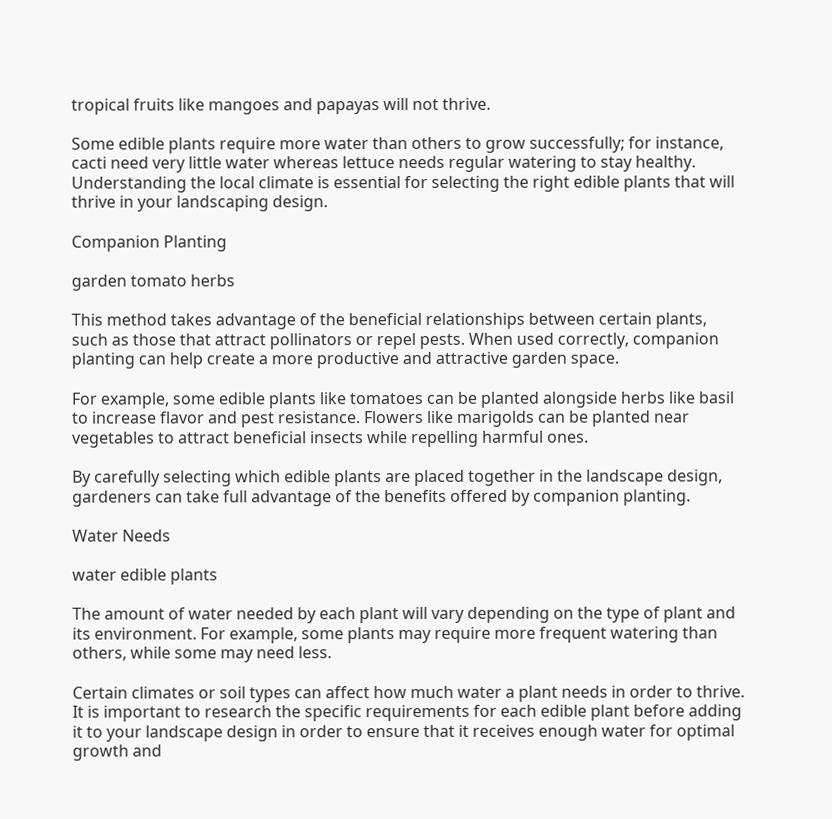tropical fruits like mangoes and papayas will not thrive.

Some edible plants require more water than others to grow successfully; for instance, cacti need very little water whereas lettuce needs regular watering to stay healthy. Understanding the local climate is essential for selecting the right edible plants that will thrive in your landscaping design.

Companion Planting

garden tomato herbs

This method takes advantage of the beneficial relationships between certain plants, such as those that attract pollinators or repel pests. When used correctly, companion planting can help create a more productive and attractive garden space.

For example, some edible plants like tomatoes can be planted alongside herbs like basil to increase flavor and pest resistance. Flowers like marigolds can be planted near vegetables to attract beneficial insects while repelling harmful ones.

By carefully selecting which edible plants are placed together in the landscape design, gardeners can take full advantage of the benefits offered by companion planting.

Water Needs

water edible plants

The amount of water needed by each plant will vary depending on the type of plant and its environment. For example, some plants may require more frequent watering than others, while some may need less.

Certain climates or soil types can affect how much water a plant needs in order to thrive. It is important to research the specific requirements for each edible plant before adding it to your landscape design in order to ensure that it receives enough water for optimal growth and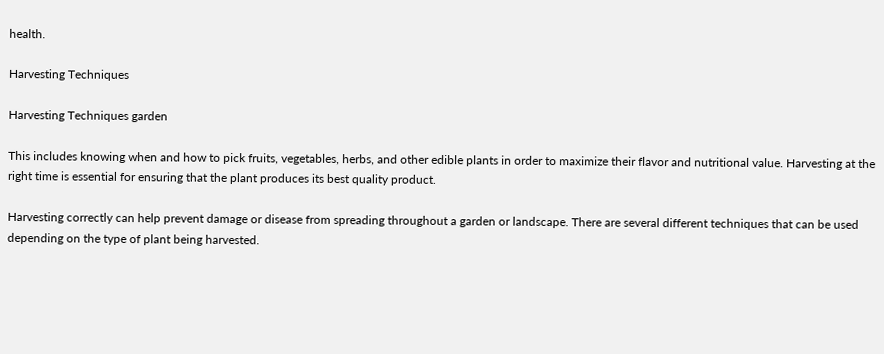health.

Harvesting Techniques

Harvesting Techniques garden

This includes knowing when and how to pick fruits, vegetables, herbs, and other edible plants in order to maximize their flavor and nutritional value. Harvesting at the right time is essential for ensuring that the plant produces its best quality product.

Harvesting correctly can help prevent damage or disease from spreading throughout a garden or landscape. There are several different techniques that can be used depending on the type of plant being harvested.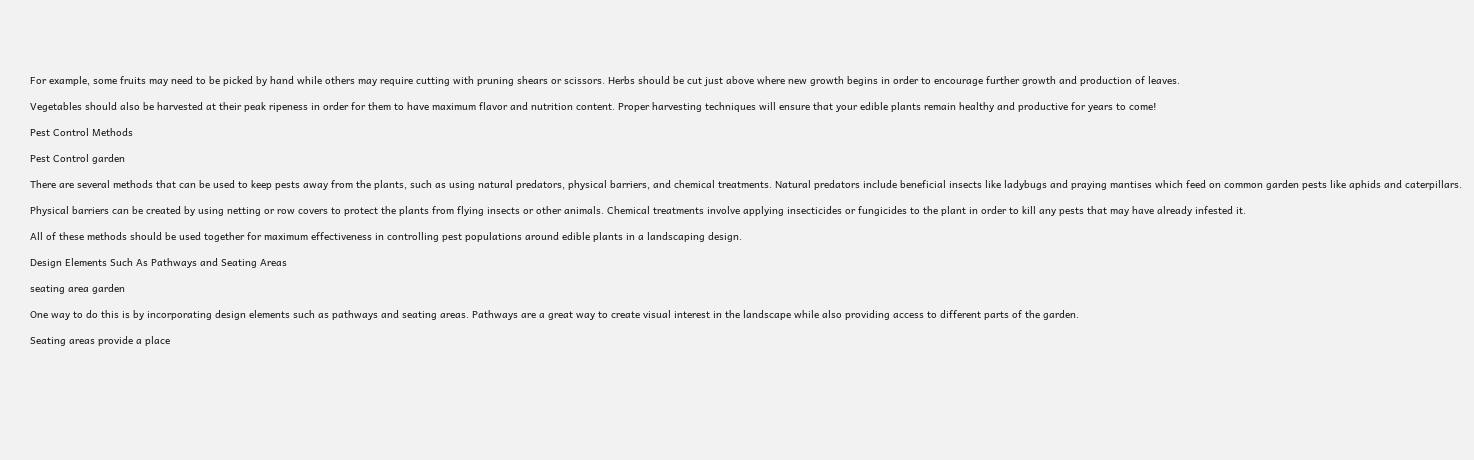For example, some fruits may need to be picked by hand while others may require cutting with pruning shears or scissors. Herbs should be cut just above where new growth begins in order to encourage further growth and production of leaves.

Vegetables should also be harvested at their peak ripeness in order for them to have maximum flavor and nutrition content. Proper harvesting techniques will ensure that your edible plants remain healthy and productive for years to come!

Pest Control Methods

Pest Control garden

There are several methods that can be used to keep pests away from the plants, such as using natural predators, physical barriers, and chemical treatments. Natural predators include beneficial insects like ladybugs and praying mantises which feed on common garden pests like aphids and caterpillars.

Physical barriers can be created by using netting or row covers to protect the plants from flying insects or other animals. Chemical treatments involve applying insecticides or fungicides to the plant in order to kill any pests that may have already infested it.

All of these methods should be used together for maximum effectiveness in controlling pest populations around edible plants in a landscaping design.

Design Elements Such As Pathways and Seating Areas

seating area garden

One way to do this is by incorporating design elements such as pathways and seating areas. Pathways are a great way to create visual interest in the landscape while also providing access to different parts of the garden.

Seating areas provide a place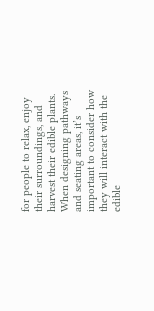for people to relax, enjoy their surroundings, and harvest their edible plants. When designing pathways and seating areas, it’s important to consider how they will interact with the edible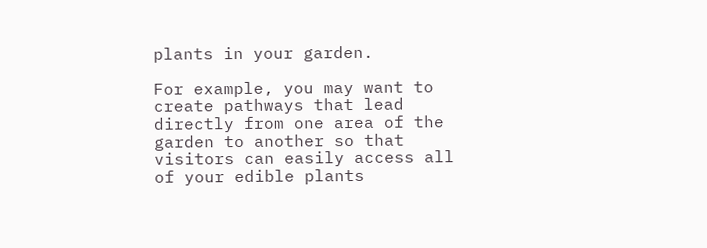plants in your garden.

For example, you may want to create pathways that lead directly from one area of the garden to another so that visitors can easily access all of your edible plants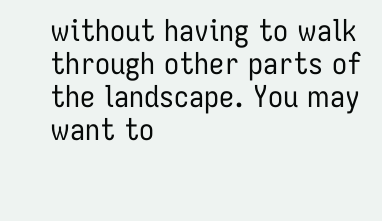without having to walk through other parts of the landscape. You may want to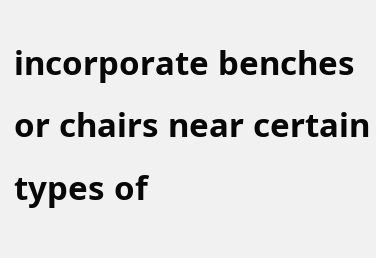incorporate benches or chairs near certain types of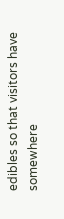edibles so that visitors have somewhere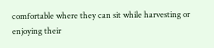comfortable where they can sit while harvesting or enjoying their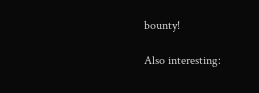bounty!

Also interesting: